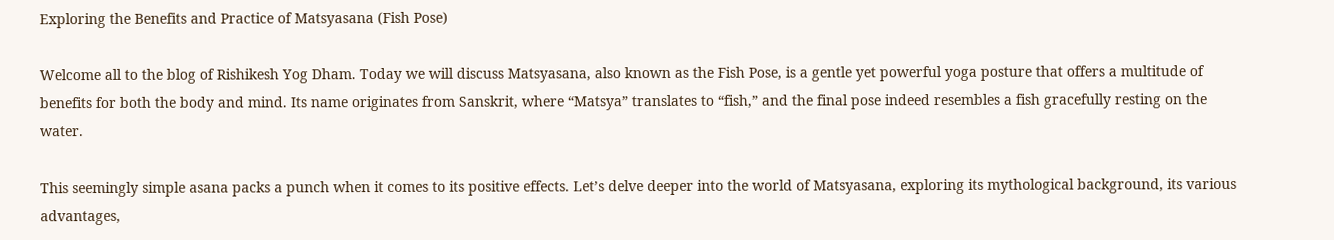Exploring the Benefits and Practice of Matsyasana (Fish Pose)

Welcome all to the blog of Rishikesh Yog Dham. Today we will discuss Matsyasana, also known as the Fish Pose, is a gentle yet powerful yoga posture that offers a multitude of benefits for both the body and mind. Its name originates from Sanskrit, where “Matsya” translates to “fish,” and the final pose indeed resembles a fish gracefully resting on the water.

This seemingly simple asana packs a punch when it comes to its positive effects. Let’s delve deeper into the world of Matsyasana, exploring its mythological background, its various advantages,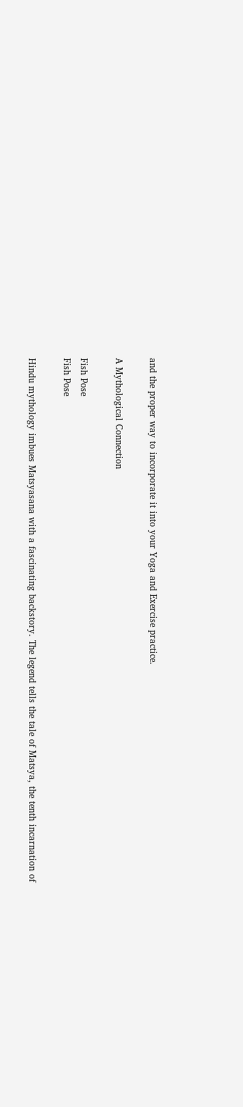and the proper way to incorporate it into your Yoga and Exercise practice.

A Mythological Connection

Fish Pose
Fish Pose

Hindu mythology imbues Matsyasana with a fascinating backstory. The legend tells the tale of Matsya, the tenth incarnation of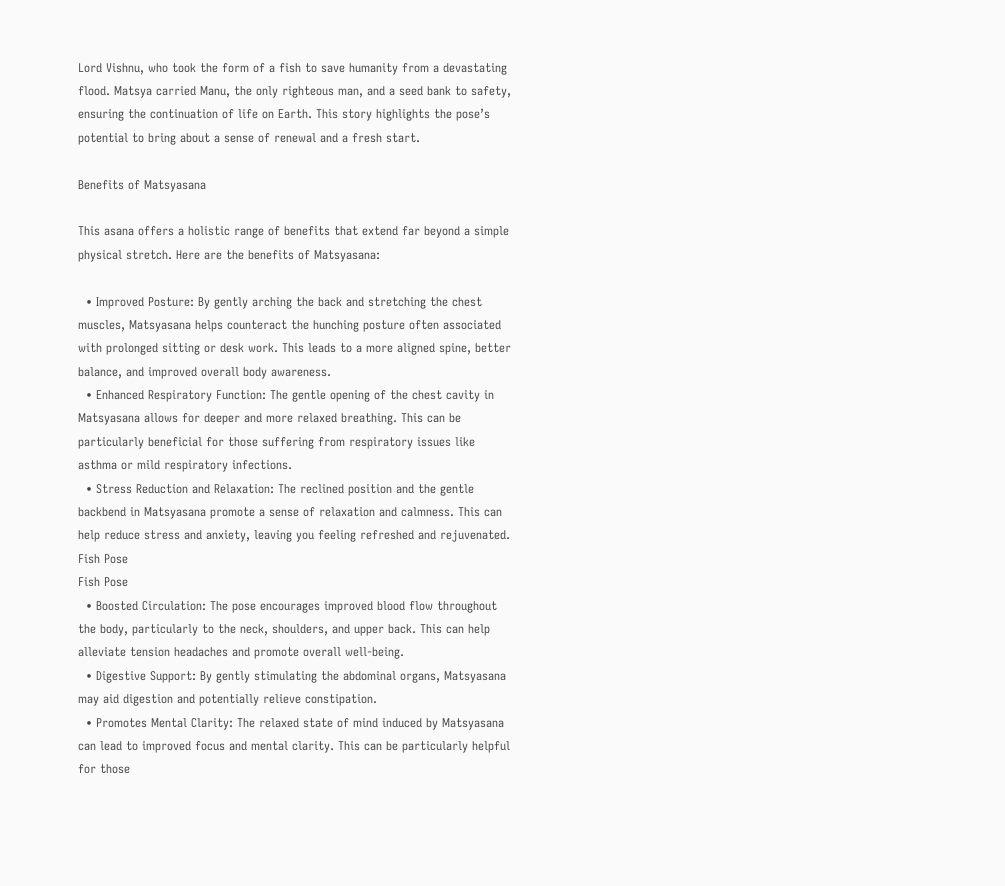Lord Vishnu, who took the form of a fish to save humanity from a devastating flood. Matsya carried Manu, the only righteous man, and a seed bank to safety, ensuring the continuation of life on Earth. This story highlights the pose’s potential to bring about a sense of renewal and a fresh start.

Benefits of Matsyasana

This asana offers a holistic range of benefits that extend far beyond a simple physical stretch. Here are the benefits of Matsyasana:

  • Improved Posture: By gently arching the back and stretching the chest muscles, Matsyasana helps counteract the hunching posture often associated with prolonged sitting or desk work. This leads to a more aligned spine, better balance, and improved overall body awareness.
  • Enhanced Respiratory Function: The gentle opening of the chest cavity in Matsyasana allows for deeper and more relaxed breathing. This can be particularly beneficial for those suffering from respiratory issues like asthma or mild respiratory infections.
  • Stress Reduction and Relaxation: The reclined position and the gentle backbend in Matsyasana promote a sense of relaxation and calmness. This can help reduce stress and anxiety, leaving you feeling refreshed and rejuvenated.
Fish Pose
Fish Pose
  • Boosted Circulation: The pose encourages improved blood flow throughout the body, particularly to the neck, shoulders, and upper back. This can help alleviate tension headaches and promote overall well-being.
  • Digestive Support: By gently stimulating the abdominal organs, Matsyasana may aid digestion and potentially relieve constipation.
  • Promotes Mental Clarity: The relaxed state of mind induced by Matsyasana can lead to improved focus and mental clarity. This can be particularly helpful for those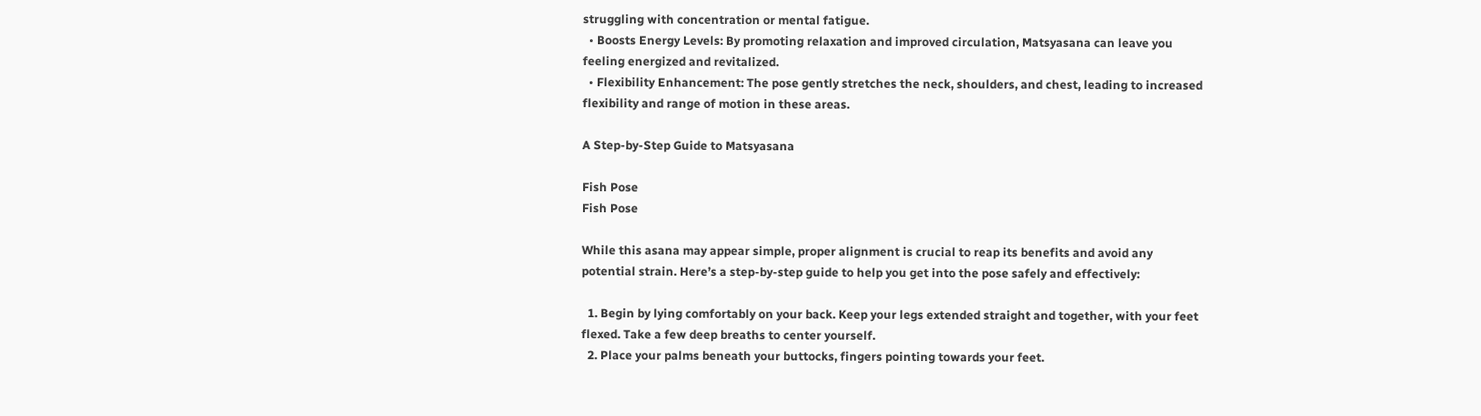struggling with concentration or mental fatigue.
  • Boosts Energy Levels: By promoting relaxation and improved circulation, Matsyasana can leave you feeling energized and revitalized.
  • Flexibility Enhancement: The pose gently stretches the neck, shoulders, and chest, leading to increased flexibility and range of motion in these areas.

A Step-by-Step Guide to Matsyasana

Fish Pose
Fish Pose

While this asana may appear simple, proper alignment is crucial to reap its benefits and avoid any potential strain. Here’s a step-by-step guide to help you get into the pose safely and effectively:

  1. Begin by lying comfortably on your back. Keep your legs extended straight and together, with your feet flexed. Take a few deep breaths to center yourself.
  2. Place your palms beneath your buttocks, fingers pointing towards your feet.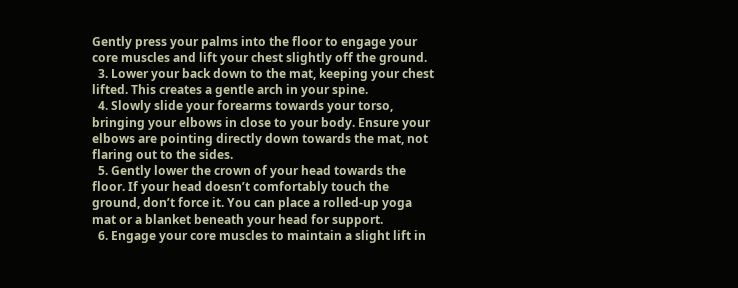Gently press your palms into the floor to engage your core muscles and lift your chest slightly off the ground.
  3. Lower your back down to the mat, keeping your chest lifted. This creates a gentle arch in your spine.
  4. Slowly slide your forearms towards your torso, bringing your elbows in close to your body. Ensure your elbows are pointing directly down towards the mat, not flaring out to the sides.
  5. Gently lower the crown of your head towards the floor. If your head doesn’t comfortably touch the ground, don’t force it. You can place a rolled-up yoga mat or a blanket beneath your head for support.
  6. Engage your core muscles to maintain a slight lift in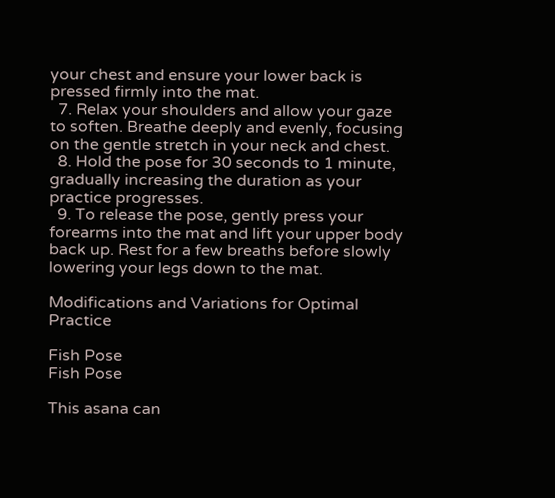your chest and ensure your lower back is pressed firmly into the mat.
  7. Relax your shoulders and allow your gaze to soften. Breathe deeply and evenly, focusing on the gentle stretch in your neck and chest.
  8. Hold the pose for 30 seconds to 1 minute, gradually increasing the duration as your practice progresses.
  9. To release the pose, gently press your forearms into the mat and lift your upper body back up. Rest for a few breaths before slowly lowering your legs down to the mat.

Modifications and Variations for Optimal Practice

Fish Pose
Fish Pose

This asana can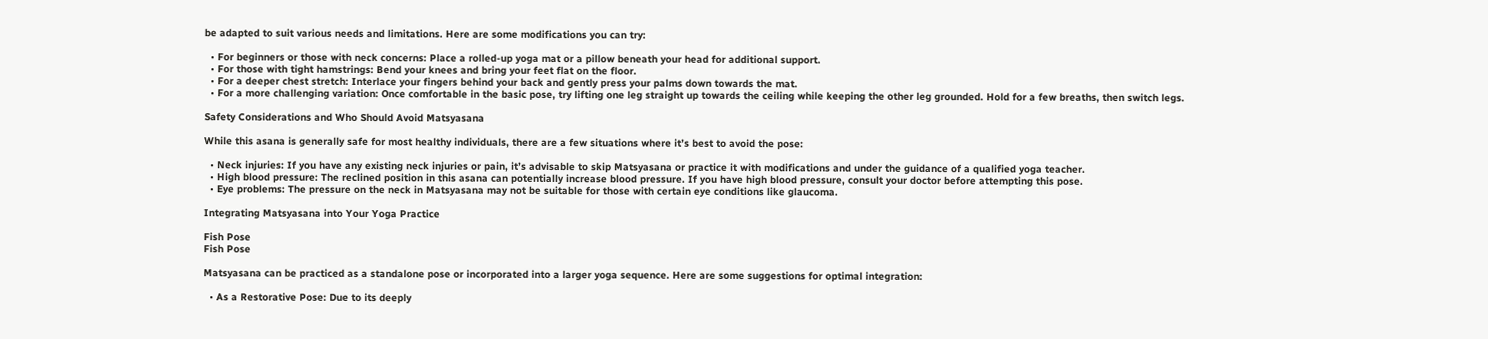be adapted to suit various needs and limitations. Here are some modifications you can try:

  • For beginners or those with neck concerns: Place a rolled-up yoga mat or a pillow beneath your head for additional support.
  • For those with tight hamstrings: Bend your knees and bring your feet flat on the floor.
  • For a deeper chest stretch: Interlace your fingers behind your back and gently press your palms down towards the mat.
  • For a more challenging variation: Once comfortable in the basic pose, try lifting one leg straight up towards the ceiling while keeping the other leg grounded. Hold for a few breaths, then switch legs.

Safety Considerations and Who Should Avoid Matsyasana

While this asana is generally safe for most healthy individuals, there are a few situations where it’s best to avoid the pose:

  • Neck injuries: If you have any existing neck injuries or pain, it’s advisable to skip Matsyasana or practice it with modifications and under the guidance of a qualified yoga teacher.
  • High blood pressure: The reclined position in this asana can potentially increase blood pressure. If you have high blood pressure, consult your doctor before attempting this pose.
  • Eye problems: The pressure on the neck in Matsyasana may not be suitable for those with certain eye conditions like glaucoma.

Integrating Matsyasana into Your Yoga Practice

Fish Pose
Fish Pose

Matsyasana can be practiced as a standalone pose or incorporated into a larger yoga sequence. Here are some suggestions for optimal integration:

  • As a Restorative Pose: Due to its deeply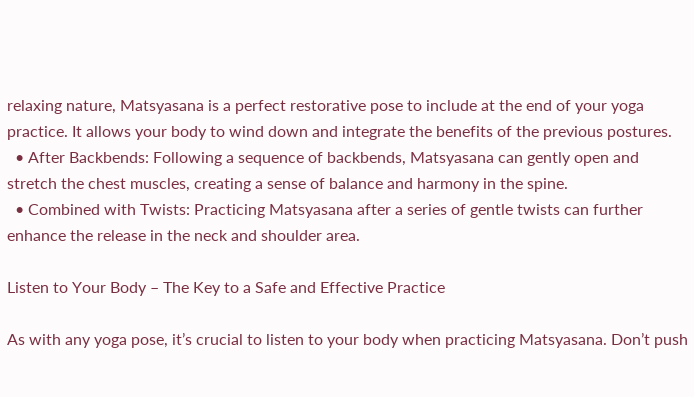relaxing nature, Matsyasana is a perfect restorative pose to include at the end of your yoga practice. It allows your body to wind down and integrate the benefits of the previous postures.
  • After Backbends: Following a sequence of backbends, Matsyasana can gently open and stretch the chest muscles, creating a sense of balance and harmony in the spine.
  • Combined with Twists: Practicing Matsyasana after a series of gentle twists can further enhance the release in the neck and shoulder area.

Listen to Your Body – The Key to a Safe and Effective Practice

As with any yoga pose, it’s crucial to listen to your body when practicing Matsyasana. Don’t push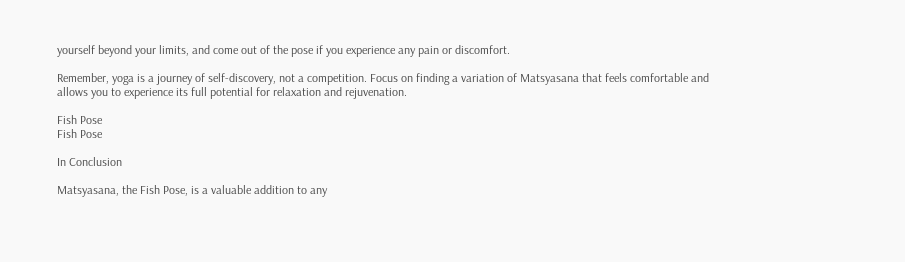yourself beyond your limits, and come out of the pose if you experience any pain or discomfort.

Remember, yoga is a journey of self-discovery, not a competition. Focus on finding a variation of Matsyasana that feels comfortable and allows you to experience its full potential for relaxation and rejuvenation.

Fish Pose
Fish Pose

In Conclusion

Matsyasana, the Fish Pose, is a valuable addition to any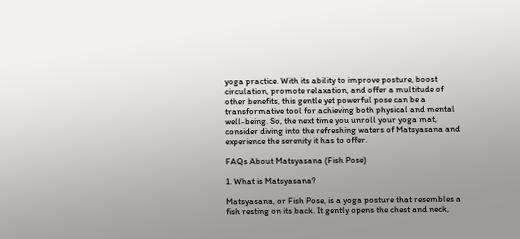yoga practice. With its ability to improve posture, boost circulation, promote relaxation, and offer a multitude of other benefits, this gentle yet powerful pose can be a transformative tool for achieving both physical and mental well-being. So, the next time you unroll your yoga mat, consider diving into the refreshing waters of Matsyasana and experience the serenity it has to offer.

FAQs About Matsyasana (Fish Pose)

1. What is Matsyasana?

Matsyasana, or Fish Pose, is a yoga posture that resembles a fish resting on its back. It gently opens the chest and neck,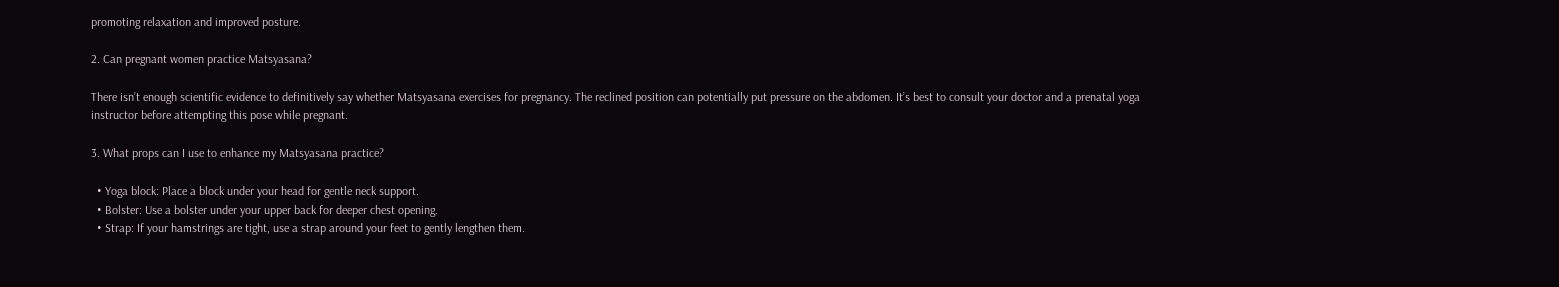promoting relaxation and improved posture.

2. Can pregnant women practice Matsyasana?

There isn’t enough scientific evidence to definitively say whether Matsyasana exercises for pregnancy. The reclined position can potentially put pressure on the abdomen. It’s best to consult your doctor and a prenatal yoga instructor before attempting this pose while pregnant.

3. What props can I use to enhance my Matsyasana practice?

  • Yoga block: Place a block under your head for gentle neck support.
  • Bolster: Use a bolster under your upper back for deeper chest opening.
  • Strap: If your hamstrings are tight, use a strap around your feet to gently lengthen them.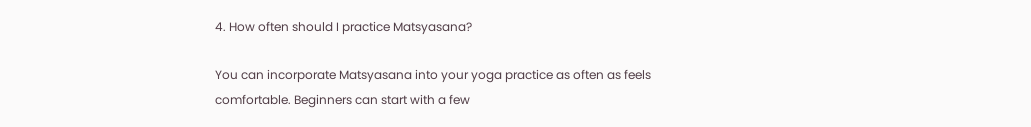4. How often should I practice Matsyasana?

You can incorporate Matsyasana into your yoga practice as often as feels comfortable. Beginners can start with a few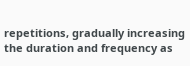repetitions, gradually increasing the duration and frequency as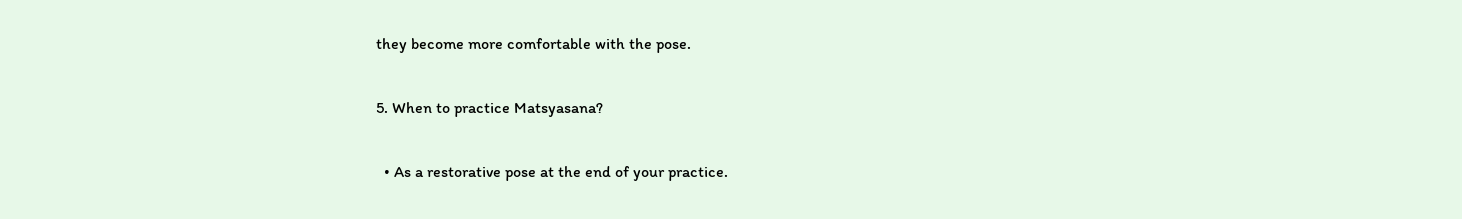they become more comfortable with the pose.

5. When to practice Matsyasana?

  • As a restorative pose at the end of your practice.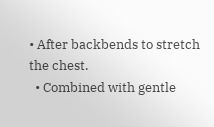• After backbends to stretch the chest.
  • Combined with gentle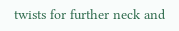twists for further neck and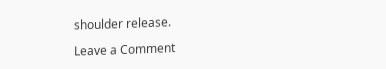shoulder release.

Leave a Comment